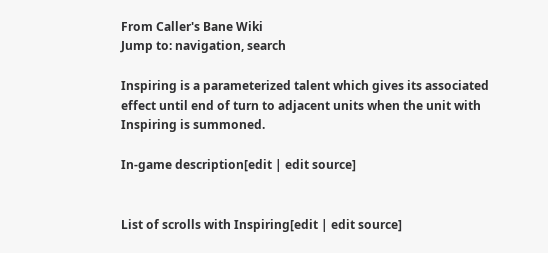From Caller's Bane Wiki
Jump to: navigation, search

Inspiring is a parameterized talent which gives its associated effect until end of turn to adjacent units when the unit with Inspiring is summoned.

In-game description[edit | edit source]


List of scrolls with Inspiring[edit | edit source]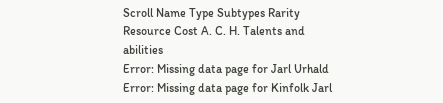Scroll Name Type Subtypes Rarity Resource Cost A. C. H. Talents and abilities
Error: Missing data page for Jarl Urhald
Error: Missing data page for Kinfolk Jarl